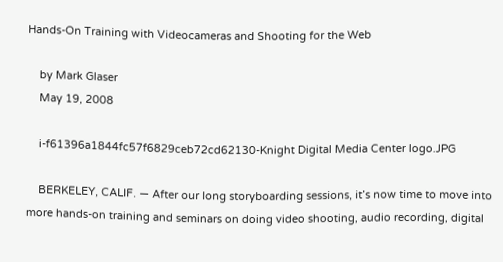Hands-On Training with Videocameras and Shooting for the Web

    by Mark Glaser
    May 19, 2008

    i-f61396a1844fc57f6829ceb72cd62130-Knight Digital Media Center logo.JPG

    BERKELEY, CALIF. — After our long storyboarding sessions, it’s now time to move into more hands-on training and seminars on doing video shooting, audio recording, digital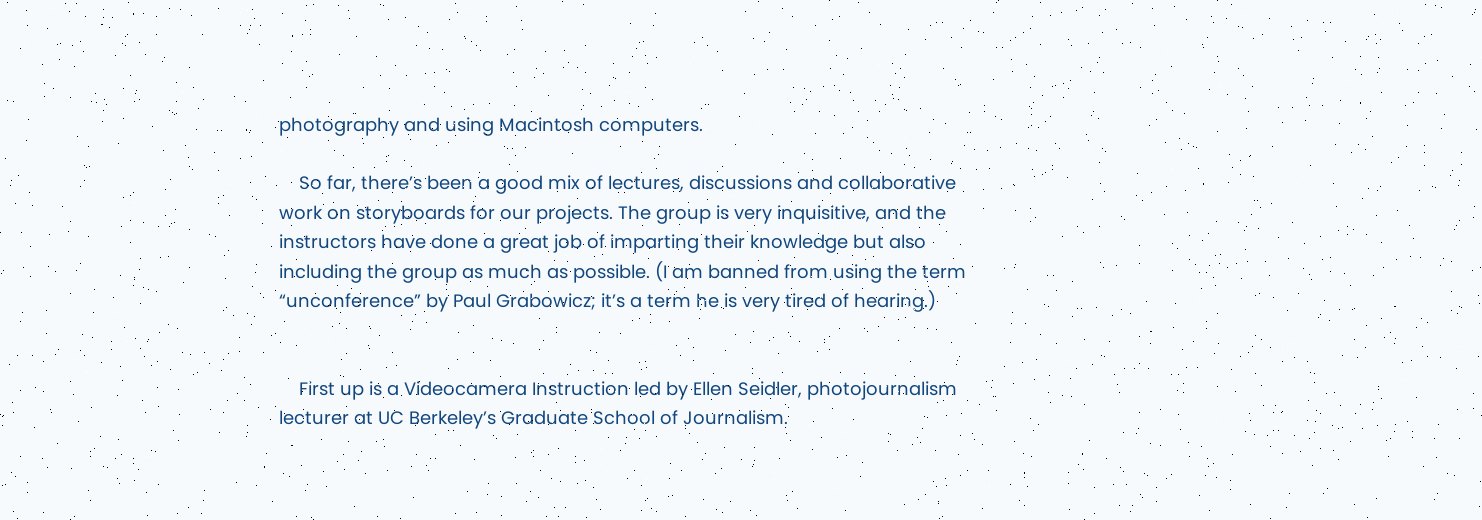photography and using Macintosh computers.

    So far, there’s been a good mix of lectures, discussions and collaborative work on storyboards for our projects. The group is very inquisitive, and the instructors have done a great job of imparting their knowledge but also including the group as much as possible. (I am banned from using the term “unconference” by Paul Grabowicz; it’s a term he is very tired of hearing.)


    First up is a Videocamera Instruction led by Ellen Seidler, photojournalism lecturer at UC Berkeley’s Graduate School of Journalism.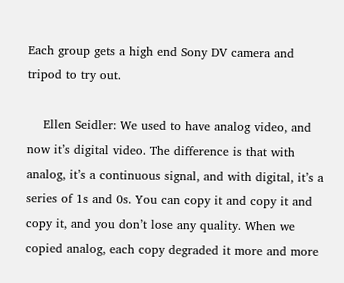Each group gets a high end Sony DV camera and tripod to try out.

    Ellen Seidler: We used to have analog video, and now it’s digital video. The difference is that with analog, it’s a continuous signal, and with digital, it’s a series of 1s and 0s. You can copy it and copy it and copy it, and you don’t lose any quality. When we copied analog, each copy degraded it more and more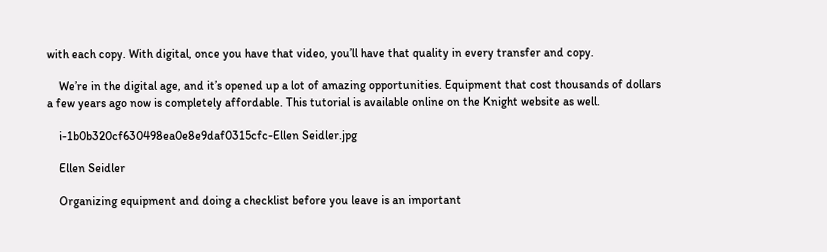with each copy. With digital, once you have that video, you’ll have that quality in every transfer and copy.

    We’re in the digital age, and it’s opened up a lot of amazing opportunities. Equipment that cost thousands of dollars a few years ago now is completely affordable. This tutorial is available online on the Knight website as well.

    i-1b0b320cf630498ea0e8e9daf0315cfc-Ellen Seidler.jpg

    Ellen Seidler

    Organizing equipment and doing a checklist before you leave is an important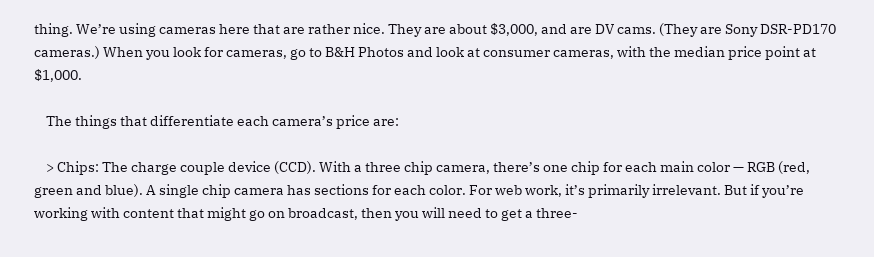thing. We’re using cameras here that are rather nice. They are about $3,000, and are DV cams. (They are Sony DSR-PD170 cameras.) When you look for cameras, go to B&H Photos and look at consumer cameras, with the median price point at $1,000.

    The things that differentiate each camera’s price are:

    > Chips: The charge couple device (CCD). With a three chip camera, there’s one chip for each main color — RGB (red, green and blue). A single chip camera has sections for each color. For web work, it’s primarily irrelevant. But if you’re working with content that might go on broadcast, then you will need to get a three-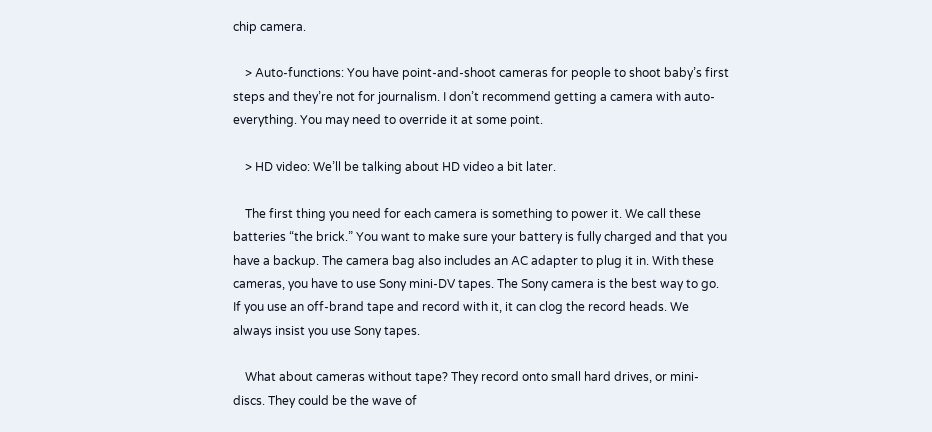chip camera.

    > Auto-functions: You have point-and-shoot cameras for people to shoot baby’s first steps and they’re not for journalism. I don’t recommend getting a camera with auto-everything. You may need to override it at some point.

    > HD video: We’ll be talking about HD video a bit later.

    The first thing you need for each camera is something to power it. We call these batteries “the brick.” You want to make sure your battery is fully charged and that you have a backup. The camera bag also includes an AC adapter to plug it in. With these cameras, you have to use Sony mini-DV tapes. The Sony camera is the best way to go. If you use an off-brand tape and record with it, it can clog the record heads. We always insist you use Sony tapes.

    What about cameras without tape? They record onto small hard drives, or mini-discs. They could be the wave of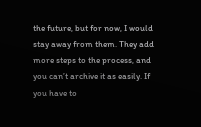the future, but for now, I would stay away from them. They add more steps to the process, and you can’t archive it as easily. If you have to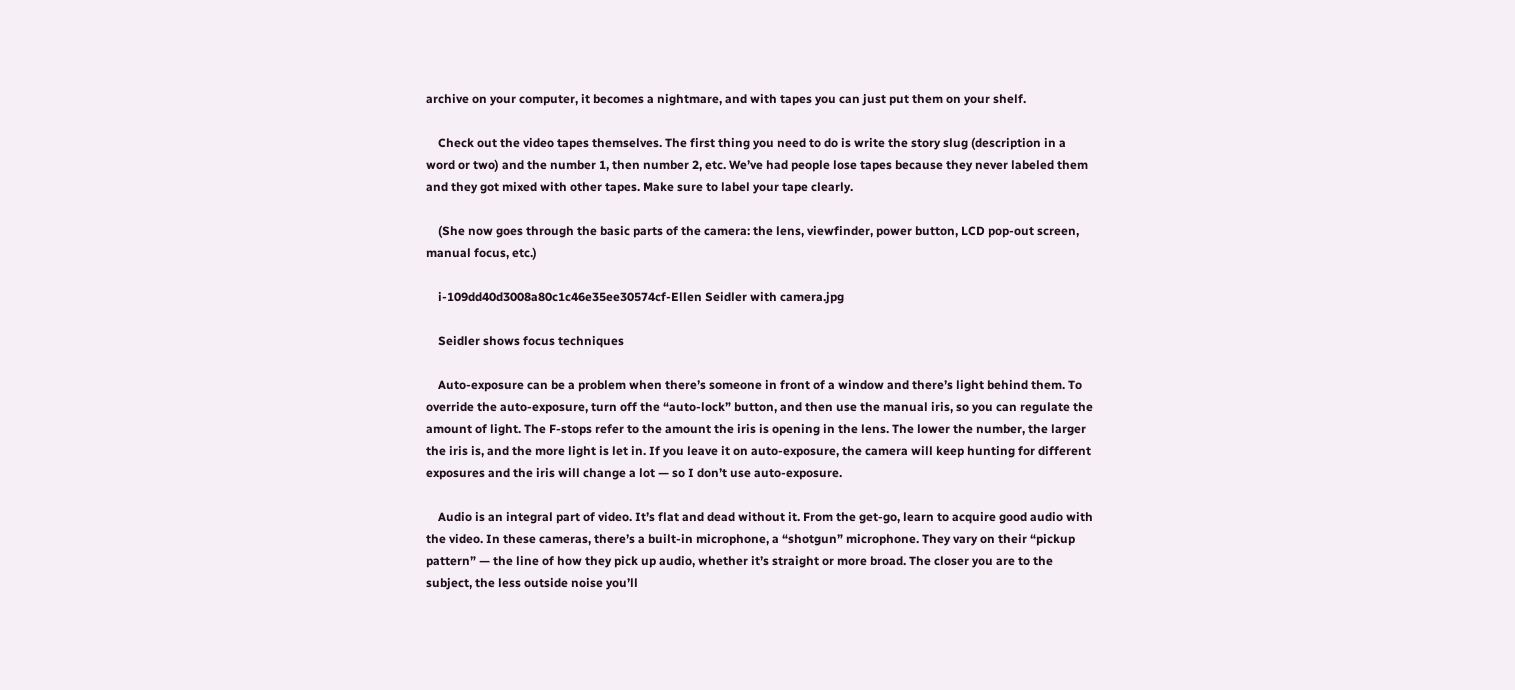archive on your computer, it becomes a nightmare, and with tapes you can just put them on your shelf.

    Check out the video tapes themselves. The first thing you need to do is write the story slug (description in a word or two) and the number 1, then number 2, etc. We’ve had people lose tapes because they never labeled them and they got mixed with other tapes. Make sure to label your tape clearly.

    (She now goes through the basic parts of the camera: the lens, viewfinder, power button, LCD pop-out screen, manual focus, etc.)

    i-109dd40d3008a80c1c46e35ee30574cf-Ellen Seidler with camera.jpg

    Seidler shows focus techniques

    Auto-exposure can be a problem when there’s someone in front of a window and there’s light behind them. To override the auto-exposure, turn off the “auto-lock” button, and then use the manual iris, so you can regulate the amount of light. The F-stops refer to the amount the iris is opening in the lens. The lower the number, the larger the iris is, and the more light is let in. If you leave it on auto-exposure, the camera will keep hunting for different exposures and the iris will change a lot — so I don’t use auto-exposure.

    Audio is an integral part of video. It’s flat and dead without it. From the get-go, learn to acquire good audio with the video. In these cameras, there’s a built-in microphone, a “shotgun” microphone. They vary on their “pickup pattern” — the line of how they pick up audio, whether it’s straight or more broad. The closer you are to the subject, the less outside noise you’ll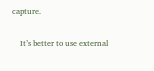capture.

    It’s better to use external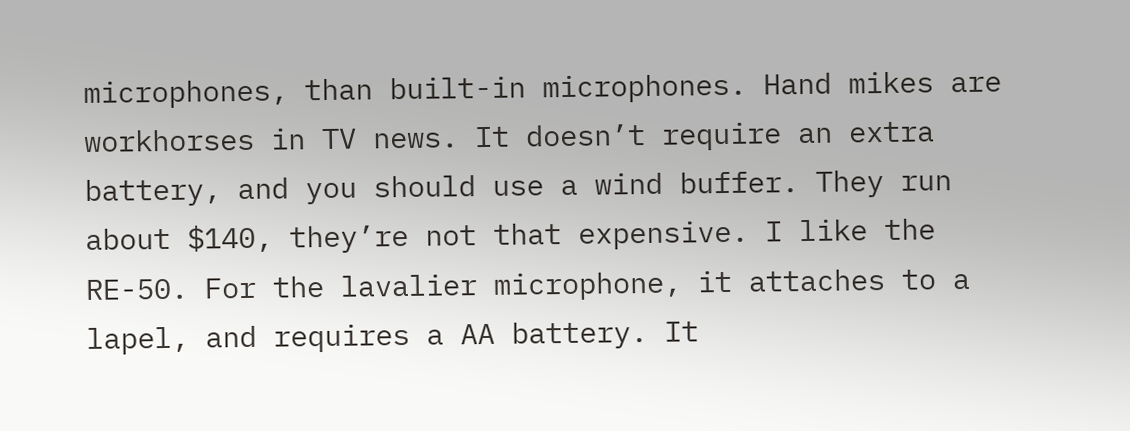microphones, than built-in microphones. Hand mikes are workhorses in TV news. It doesn’t require an extra battery, and you should use a wind buffer. They run about $140, they’re not that expensive. I like the RE-50. For the lavalier microphone, it attaches to a lapel, and requires a AA battery. It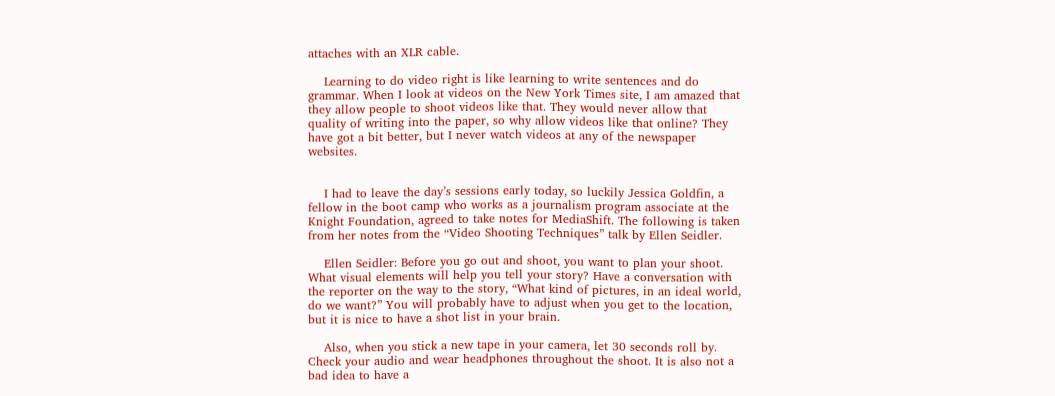attaches with an XLR cable.

    Learning to do video right is like learning to write sentences and do grammar. When I look at videos on the New York Times site, I am amazed that they allow people to shoot videos like that. They would never allow that quality of writing into the paper, so why allow videos like that online? They have got a bit better, but I never watch videos at any of the newspaper websites.


    I had to leave the day’s sessions early today, so luckily Jessica Goldfin, a fellow in the boot camp who works as a journalism program associate at the Knight Foundation, agreed to take notes for MediaShift. The following is taken from her notes from the “Video Shooting Techniques” talk by Ellen Seidler.

    Ellen Seidler: Before you go out and shoot, you want to plan your shoot. What visual elements will help you tell your story? Have a conversation with the reporter on the way to the story, “What kind of pictures, in an ideal world, do we want?” You will probably have to adjust when you get to the location, but it is nice to have a shot list in your brain.

    Also, when you stick a new tape in your camera, let 30 seconds roll by. Check your audio and wear headphones throughout the shoot. It is also not a bad idea to have a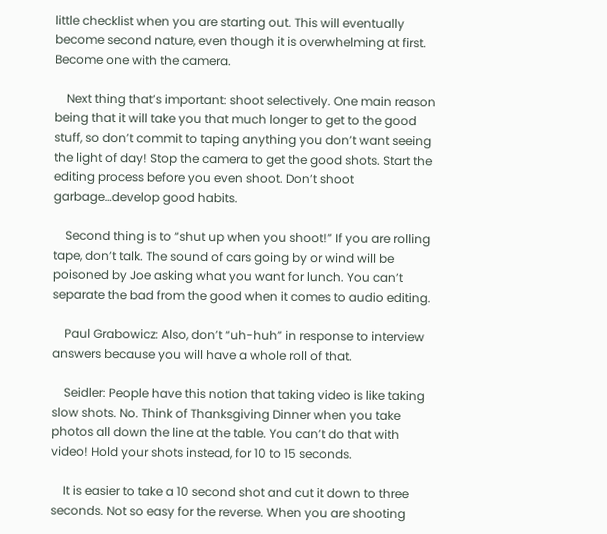little checklist when you are starting out. This will eventually become second nature, even though it is overwhelming at first. Become one with the camera.

    Next thing that’s important: shoot selectively. One main reason being that it will take you that much longer to get to the good stuff, so don’t commit to taping anything you don’t want seeing the light of day! Stop the camera to get the good shots. Start the editing process before you even shoot. Don’t shoot garbage…develop good habits.

    Second thing is to “shut up when you shoot!” If you are rolling tape, don’t talk. The sound of cars going by or wind will be poisoned by Joe asking what you want for lunch. You can’t separate the bad from the good when it comes to audio editing.

    Paul Grabowicz: Also, don’t “uh-huh” in response to interview answers because you will have a whole roll of that.

    Seidler: People have this notion that taking video is like taking slow shots. No. Think of Thanksgiving Dinner when you take photos all down the line at the table. You can’t do that with video! Hold your shots instead, for 10 to 15 seconds.

    It is easier to take a 10 second shot and cut it down to three seconds. Not so easy for the reverse. When you are shooting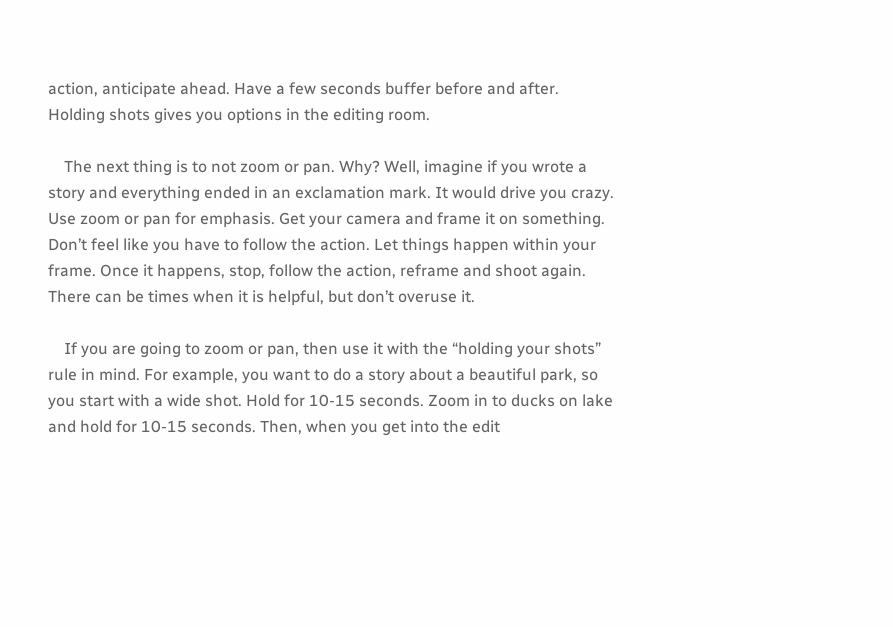action, anticipate ahead. Have a few seconds buffer before and after. Holding shots gives you options in the editing room.

    The next thing is to not zoom or pan. Why? Well, imagine if you wrote a story and everything ended in an exclamation mark. It would drive you crazy. Use zoom or pan for emphasis. Get your camera and frame it on something. Don’t feel like you have to follow the action. Let things happen within your frame. Once it happens, stop, follow the action, reframe and shoot again. There can be times when it is helpful, but don’t overuse it.

    If you are going to zoom or pan, then use it with the “holding your shots” rule in mind. For example, you want to do a story about a beautiful park, so you start with a wide shot. Hold for 10-15 seconds. Zoom in to ducks on lake and hold for 10-15 seconds. Then, when you get into the edit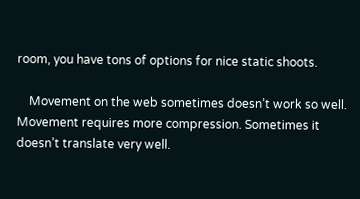room, you have tons of options for nice static shoots.

    Movement on the web sometimes doesn’t work so well. Movement requires more compression. Sometimes it doesn’t translate very well.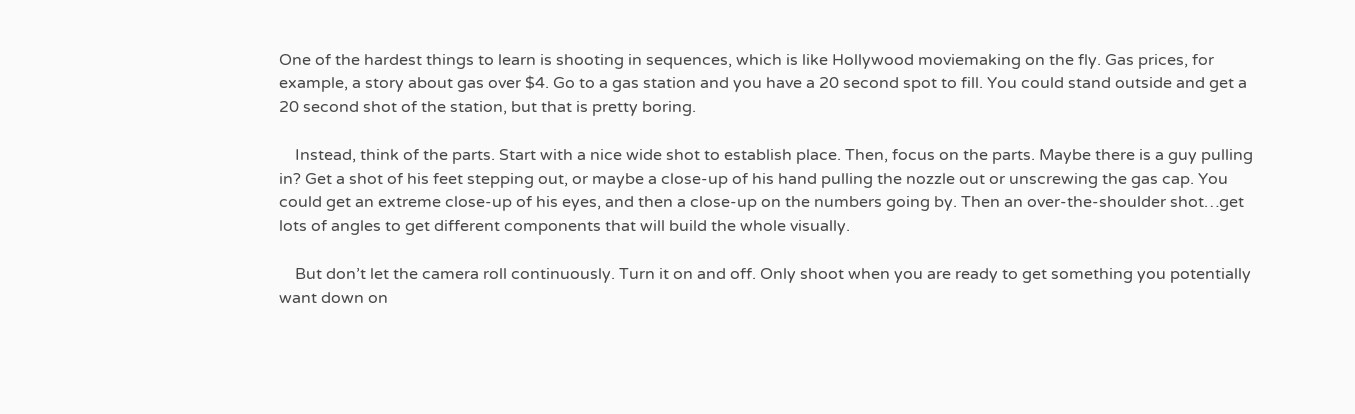One of the hardest things to learn is shooting in sequences, which is like Hollywood moviemaking on the fly. Gas prices, for example, a story about gas over $4. Go to a gas station and you have a 20 second spot to fill. You could stand outside and get a 20 second shot of the station, but that is pretty boring.

    Instead, think of the parts. Start with a nice wide shot to establish place. Then, focus on the parts. Maybe there is a guy pulling in? Get a shot of his feet stepping out, or maybe a close-up of his hand pulling the nozzle out or unscrewing the gas cap. You could get an extreme close-up of his eyes, and then a close-up on the numbers going by. Then an over-the-shoulder shot…get lots of angles to get different components that will build the whole visually.

    But don’t let the camera roll continuously. Turn it on and off. Only shoot when you are ready to get something you potentially want down on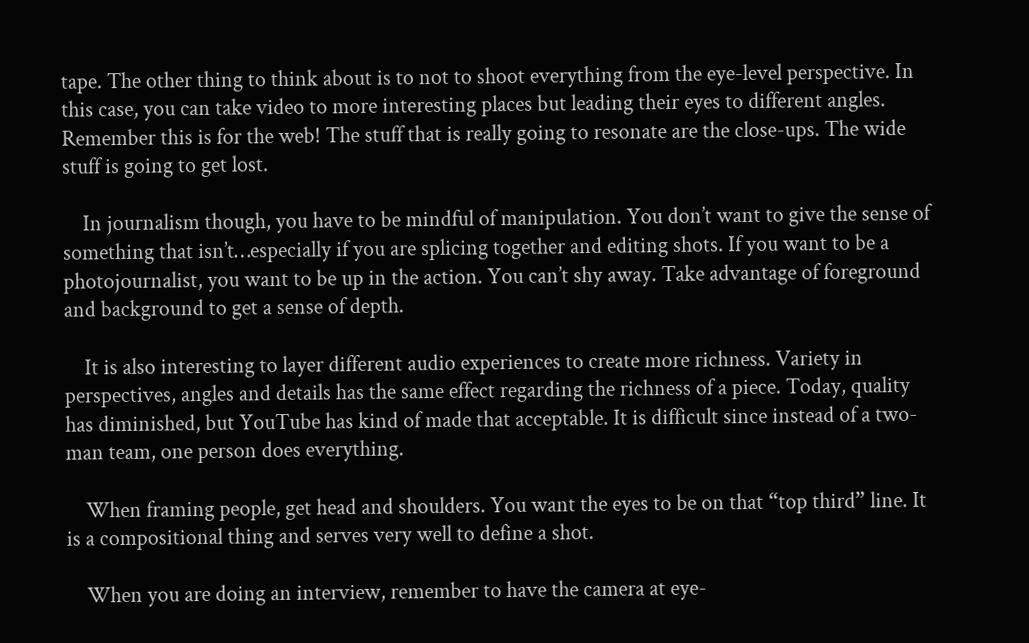tape. The other thing to think about is to not to shoot everything from the eye-level perspective. In this case, you can take video to more interesting places but leading their eyes to different angles. Remember this is for the web! The stuff that is really going to resonate are the close-ups. The wide stuff is going to get lost.

    In journalism though, you have to be mindful of manipulation. You don’t want to give the sense of something that isn’t…especially if you are splicing together and editing shots. If you want to be a photojournalist, you want to be up in the action. You can’t shy away. Take advantage of foreground and background to get a sense of depth.

    It is also interesting to layer different audio experiences to create more richness. Variety in perspectives, angles and details has the same effect regarding the richness of a piece. Today, quality has diminished, but YouTube has kind of made that acceptable. It is difficult since instead of a two-man team, one person does everything.

    When framing people, get head and shoulders. You want the eyes to be on that “top third” line. It is a compositional thing and serves very well to define a shot.

    When you are doing an interview, remember to have the camera at eye-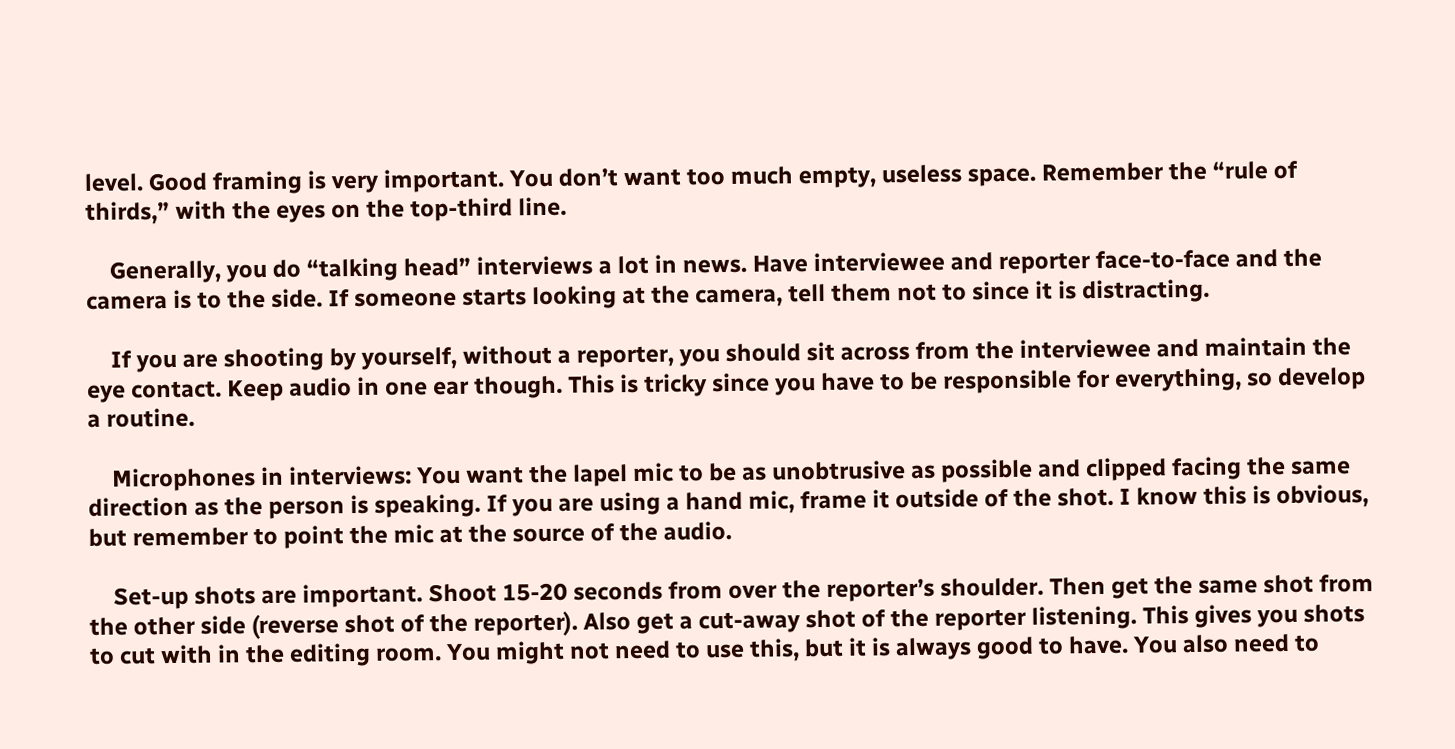level. Good framing is very important. You don’t want too much empty, useless space. Remember the “rule of thirds,” with the eyes on the top-third line.

    Generally, you do “talking head” interviews a lot in news. Have interviewee and reporter face-to-face and the camera is to the side. If someone starts looking at the camera, tell them not to since it is distracting.

    If you are shooting by yourself, without a reporter, you should sit across from the interviewee and maintain the eye contact. Keep audio in one ear though. This is tricky since you have to be responsible for everything, so develop a routine.

    Microphones in interviews: You want the lapel mic to be as unobtrusive as possible and clipped facing the same direction as the person is speaking. If you are using a hand mic, frame it outside of the shot. I know this is obvious, but remember to point the mic at the source of the audio.

    Set-up shots are important. Shoot 15-20 seconds from over the reporter’s shoulder. Then get the same shot from the other side (reverse shot of the reporter). Also get a cut-away shot of the reporter listening. This gives you shots to cut with in the editing room. You might not need to use this, but it is always good to have. You also need to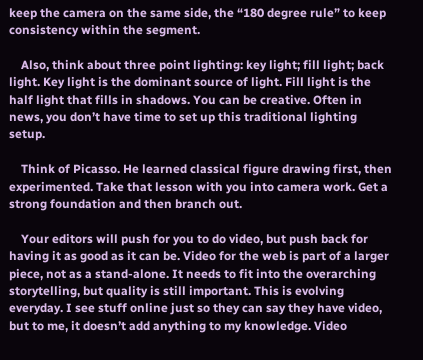keep the camera on the same side, the “180 degree rule” to keep consistency within the segment.

    Also, think about three point lighting: key light; fill light; back light. Key light is the dominant source of light. Fill light is the half light that fills in shadows. You can be creative. Often in news, you don’t have time to set up this traditional lighting setup.

    Think of Picasso. He learned classical figure drawing first, then experimented. Take that lesson with you into camera work. Get a strong foundation and then branch out.

    Your editors will push for you to do video, but push back for having it as good as it can be. Video for the web is part of a larger piece, not as a stand-alone. It needs to fit into the overarching storytelling, but quality is still important. This is evolving everyday. I see stuff online just so they can say they have video, but to me, it doesn’t add anything to my knowledge. Video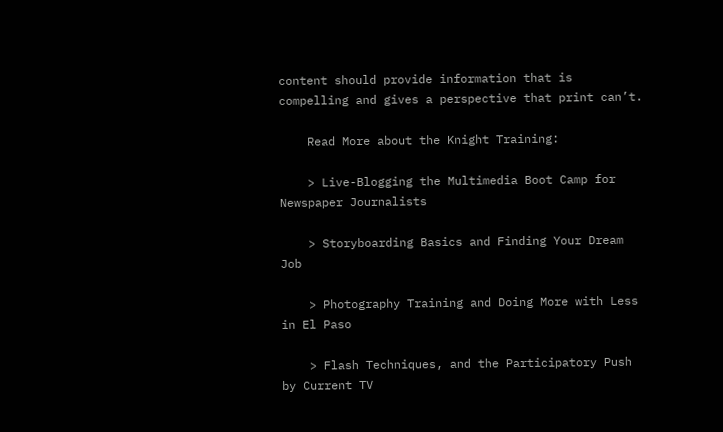content should provide information that is compelling and gives a perspective that print can’t.

    Read More about the Knight Training:

    > Live-Blogging the Multimedia Boot Camp for Newspaper Journalists

    > Storyboarding Basics and Finding Your Dream Job

    > Photography Training and Doing More with Less in El Paso

    > Flash Techniques, and the Participatory Push by Current TV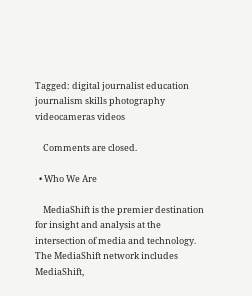Tagged: digital journalist education journalism skills photography videocameras videos

    Comments are closed.

  • Who We Are

    MediaShift is the premier destination for insight and analysis at the intersection of media and technology. The MediaShift network includes MediaShift,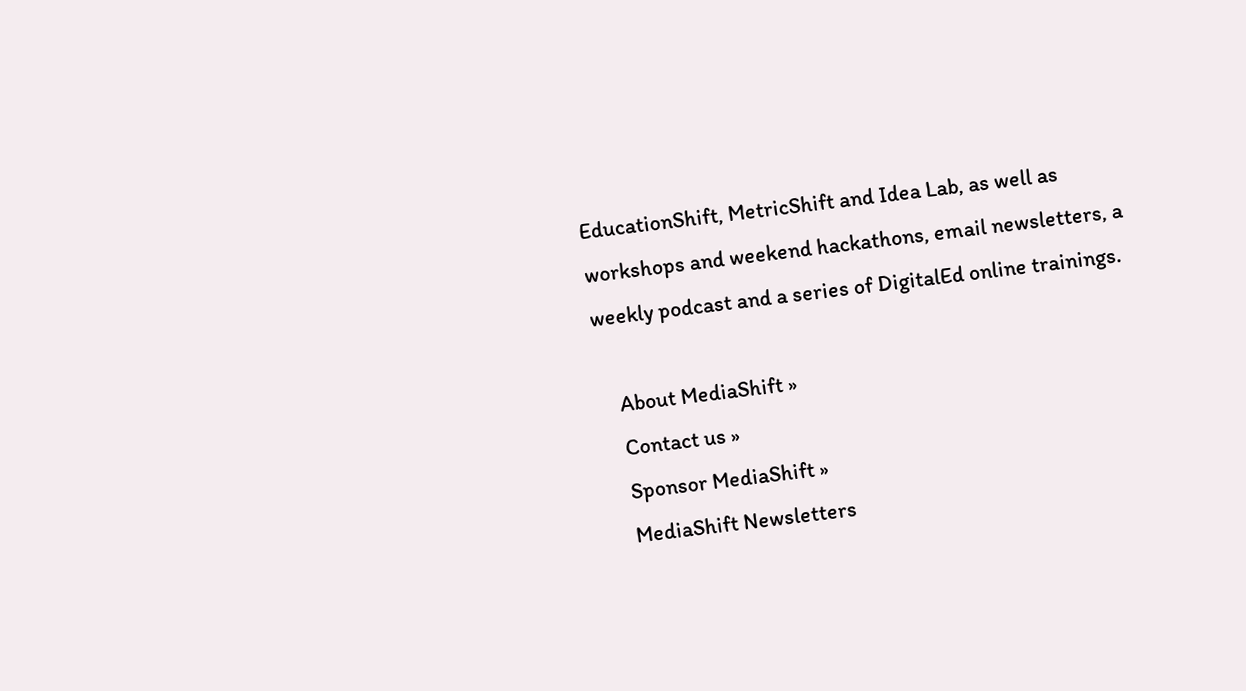EducationShift, MetricShift and Idea Lab, as well as workshops and weekend hackathons, email newsletters, a weekly podcast and a series of DigitalEd online trainings.

    About MediaShift »
    Contact us »
    Sponsor MediaShift »
    MediaShift Newsletters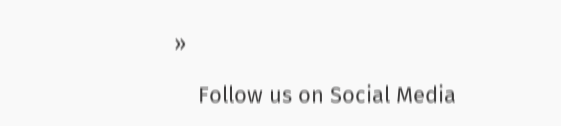»

    Follow us on Social Media